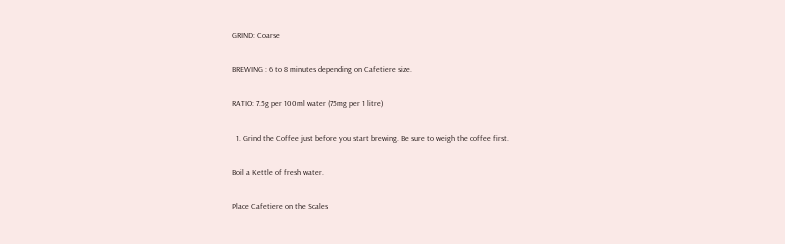GRIND: Coarse

BREWING : 6 to 8 minutes depending on Cafetiere size.

RATIO: 7.5g per 100ml water (75mg per 1 litre)

  1. Grind the Coffee just before you start brewing. Be sure to weigh the coffee first.

Boil a Kettle of fresh water.

Place Cafetiere on the Scales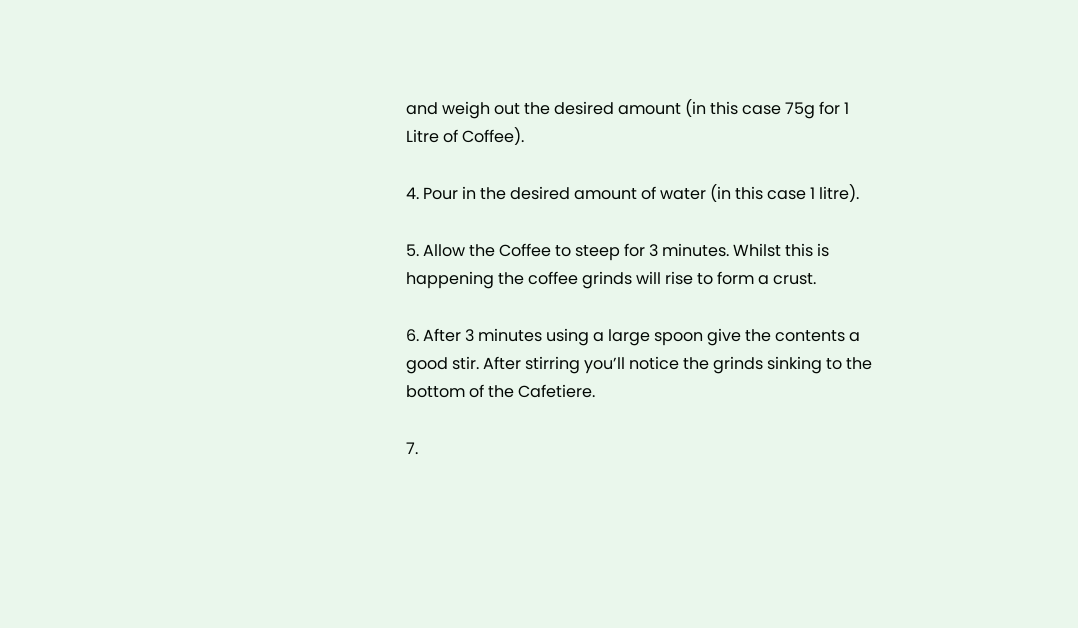and weigh out the desired amount (in this case 75g for 1 Litre of Coffee).

4. Pour in the desired amount of water (in this case 1 litre).

5. Allow the Coffee to steep for 3 minutes. Whilst this is happening the coffee grinds will rise to form a crust.

6. After 3 minutes using a large spoon give the contents a good stir. After stirring you’ll notice the grinds sinking to the bottom of the Cafetiere.

7.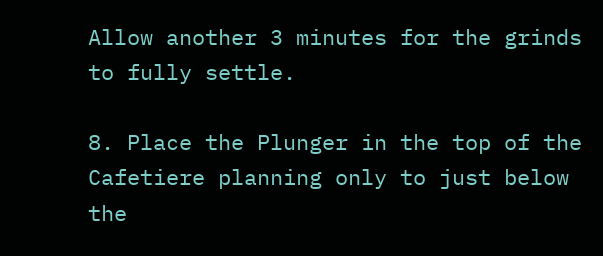Allow another 3 minutes for the grinds to fully settle.

8. Place the Plunger in the top of the Cafetiere planning only to just below the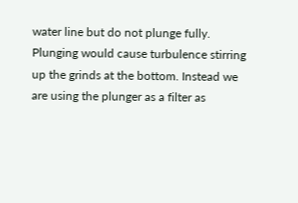water line but do not plunge fully. Plunging would cause turbulence stirring up the grinds at the bottom. Instead we are using the plunger as a filter as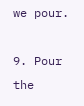we pour.

9. Pour the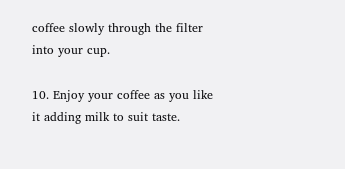coffee slowly through the filter into your cup.

10. Enjoy your coffee as you like it adding milk to suit taste.